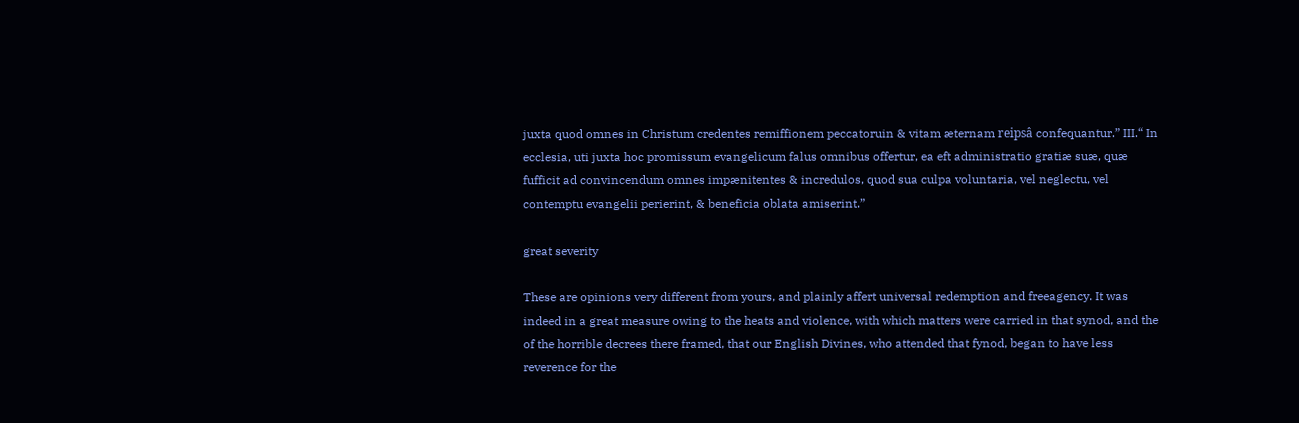juxta quod omnes in Christum credentes remiffionem peccatoruin & vitam æternam reipsâ confequantur.” III.“ In ecclesia, uti juxta hoc promissum evangelicum falus omnibus offertur, ea eft administratio gratiæ suæ, quæ fufficit ad convincendum omnes impænitentes & incredulos, quod sua culpa voluntaria, vel neglectu, vel contemptu evangelii perierint, & beneficia oblata amiserint.”

great severity

These are opinions very different from yours, and plainly affert universal redemption and freeagency. It was indeed in a great measure owing to the heats and violence, with which matters were carried in that synod, and the of the horrible decrees there framed, that our English Divines, who attended that fynod, began to have less reverence for the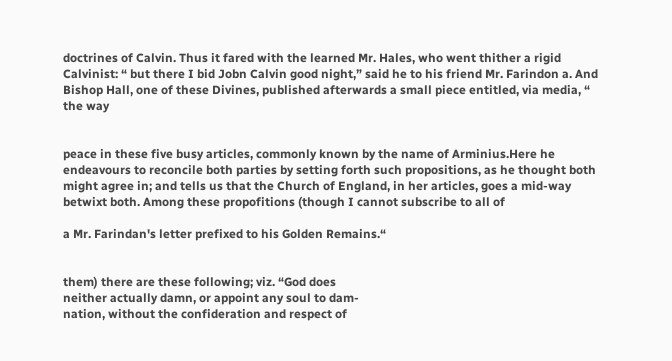doctrines of Calvin. Thus it fared with the learned Mr. Hales, who went thither a rigid Calvinist: “ but there I bid Jobn Calvin good night,” said he to his friend Mr. Farindon a. And Bishop Hall, one of these Divines, published afterwards a small piece entitled, via media, “ the way


peace in these five busy articles, commonly known by the name of Arminius.Here he endeavours to reconcile both parties by setting forth such propositions, as he thought both might agree in; and tells us that the Church of England, in her articles, goes a mid-way betwixt both. Among these propofitions (though I cannot subscribe to all of

a Mr. Farindan's letter prefixed to his Golden Remains.“


them) there are these following; viz. “God does
neither actually damn, or appoint any soul to dam-
nation, without the confideration and respect of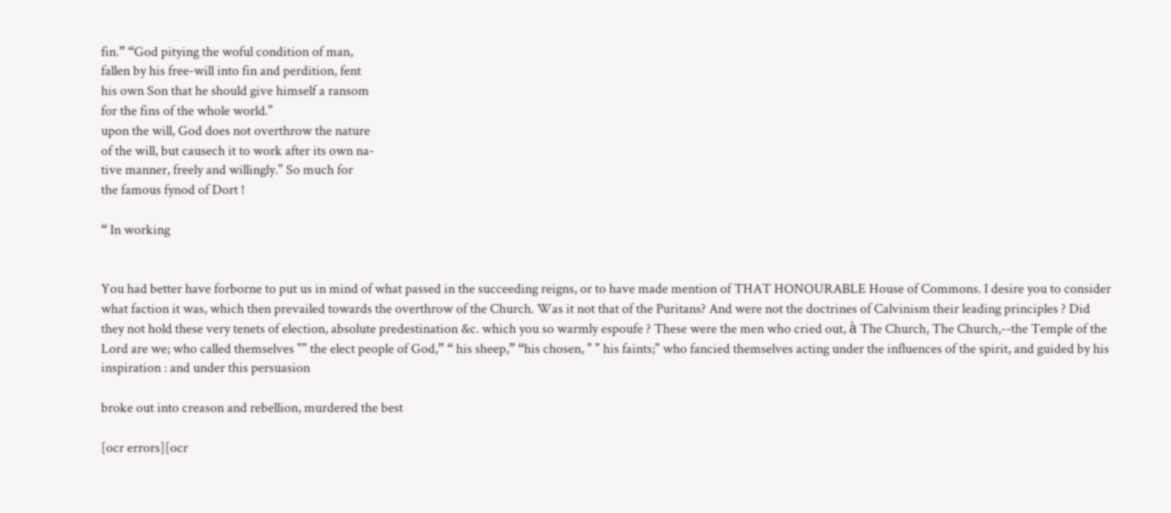fin.” “God pitying the woful condition of man,
fallen by his free-will into fin and perdition, fent
his own Son that he should give himself a ransom
for the fins of the whole world."
upon the will, God does not overthrow the nature
of the will, but causech it to work after its own na-
tive manner, freely and willingly." So much for
the famous fynod of Dort !

“ In working


You had better have forborne to put us in mind of what passed in the succeeding reigns, or to have made mention of THAT HONOURABLE House of Commons. I desire you to consider what faction it was, which then prevailed towards the overthrow of the Church. Was it not that of the Puritans? And were not the doctrines of Calvinism their leading principles ? Did they not hold these very tenets of election, absolute predestination &c. which you so warmly espoufe ? These were the men who cried out, à The Church, The Church,--the Temple of the Lord are we; who called themselves "" the elect people of God,” “ his sheep,” “his chosen, " " his faints;" who fancied themselves acting under the influences of the spirit, and guided by his inspiration : and under this persuasion

broke out into creason and rebellion, murdered the best

[ocr errors][ocr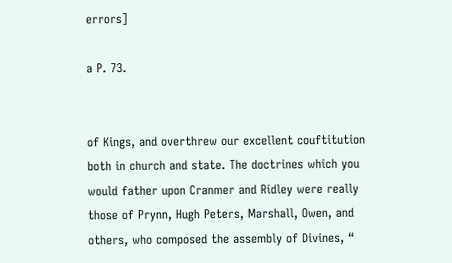errors]

a P. 73.


of Kings, and overthrew our excellent couftitution both in church and state. The doctrines which you would father upon Cranmer and Ridley were really those of Prynn, Hugh Peters, Marshall, Owen, and others, who composed the assembly of Divines, “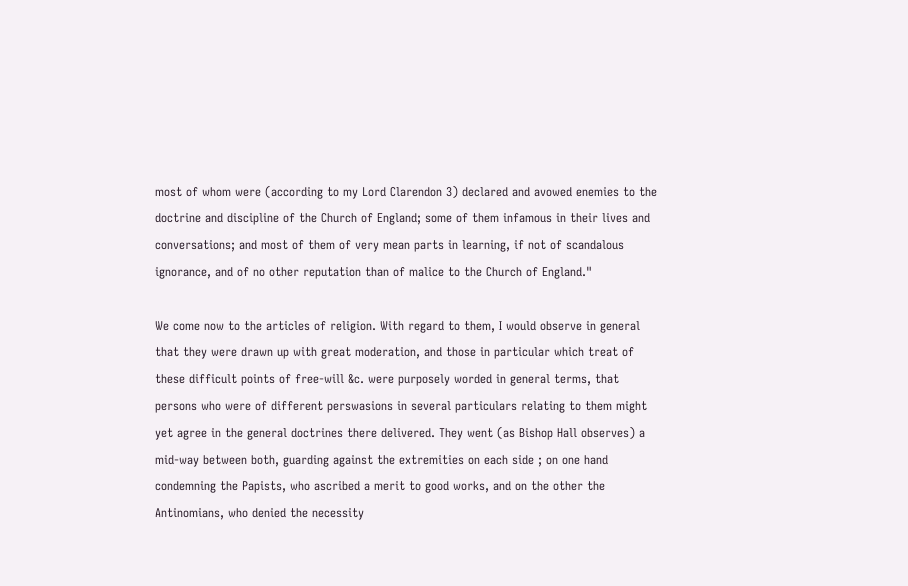most of whom were (according to my Lord Clarendon 3) declared and avowed enemies to the doctrine and discipline of the Church of England; some of them infamous in their lives and conversations; and most of them of very mean parts in learning, if not of scandalous ignorance, and of no other reputation than of malice to the Church of England."

We come now to the articles of religion. With regard to them, I would observe in general that they were drawn up with great moderation, and those in particular which treat of these difficult points of free-will &c. were purposely worded in general terms, that persons who were of different perswasions in several particulars relating to them might yet agree in the general doctrines there delivered. They went (as Bishop Hall observes) a mid-way between both, guarding against the extremities on each side ; on one hand condemning the Papists, who ascribed a merit to good works, and on the other the Antinomians, who denied the necessity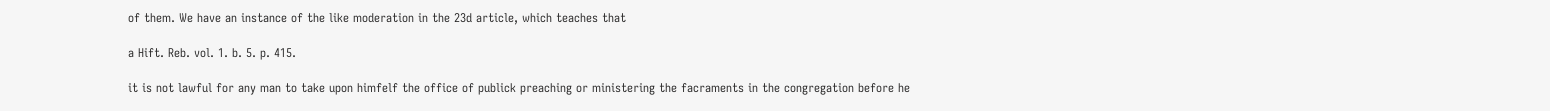of them. We have an instance of the like moderation in the 23d article, which teaches that

a Hift. Reb. vol. 1. b. 5. p. 415.

it is not lawful for any man to take upon himfelf the office of publick preaching or ministering the facraments in the congregation before he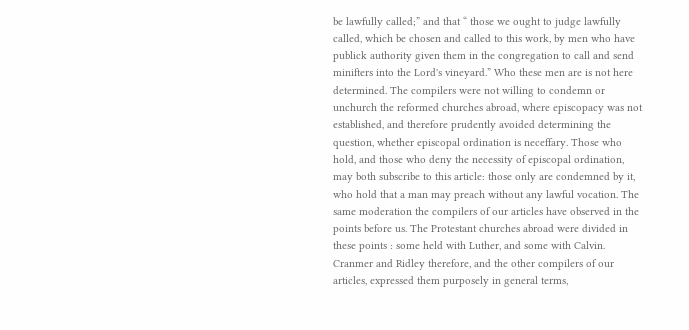be lawfully called;” and that “ those we ought to judge lawfully called, which be chosen and called to this work, by men who have publick authority given them in the congregation to call and send minifters into the Lord's vineyard.” Who these men are is not here determined. The compilers were not willing to condemn or unchurch the reformed churches abroad, where episcopacy was not established, and therefore prudently avoided determining the question, whether episcopal ordination is neceffary. Those who hold, and those who deny the necessity of episcopal ordination, may both subscribe to this article: those only are condemned by it, who hold that a man may preach without any lawful vocation. The same moderation the compilers of our articles have observed in the points before us. The Protestant churches abroad were divided in these points : some held with Luther, and some with Calvin. Cranmer and Ridley therefore, and the other compilers of our articles, expressed them purposely in general terms,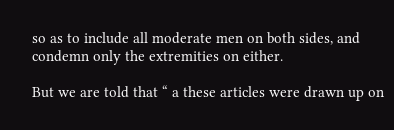so as to include all moderate men on both sides, and condemn only the extremities on either.

But we are told that “ a these articles were drawn up on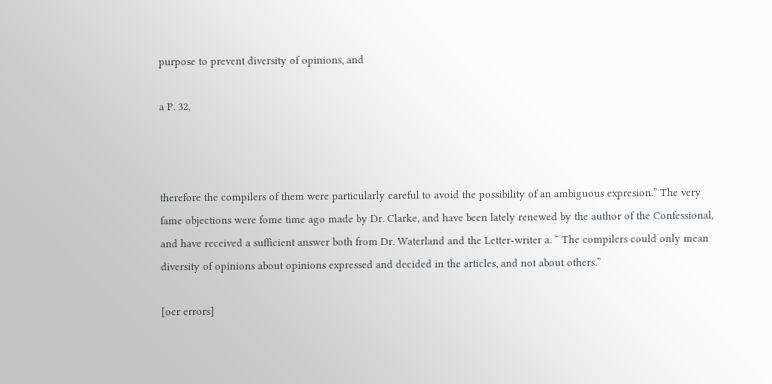purpose to prevent diversity of opinions, and

a P. 32,



therefore the compilers of them were particularly careful to avoid the possibility of an ambiguous expresion.” The very fame objections were fome time ago made by Dr. Clarke, and have been lately renewed by the author of the Confessional, and have received a sufficient answer both from Dr. Waterland and the Letter-writer a. “ The compilers could only mean diversity of opinions about opinions expressed and decided in the articles, and not about others.”

[ocr errors]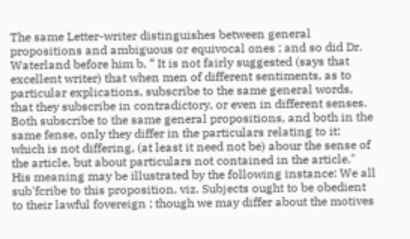The same Letter-writer distinguishes between general propositions and ambiguous or equivocal ones ; and so did Dr. Waterland before him b. “ It is not fairly suggested (says that excellent writer) that when men of different sentiments, as to particular explications, subscribe to the same general words, that they subscribe in contradictory, or even in different senses. Both subscribe to the same general propositions, and both in the same fense, only they differ in the particulars relating to it: which is not differing, (at least it need not be) abour the sense of the article, but about particulars not contained in the article." His meaning may be illustrated by the following instance: We all sub'fcribe to this proposition, viz. Subjects ought to be obedient to their lawful fovereign ; though we may differ about the motives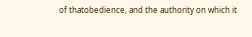of thatobedience, and the authority on which it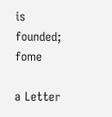is founded; fome

a Letter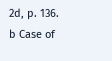2d, p. 136.
b Case of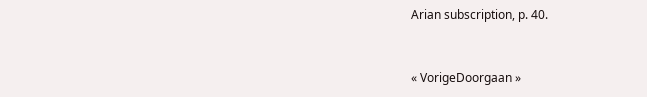Arian subscription, p. 40.


« VorigeDoorgaan »